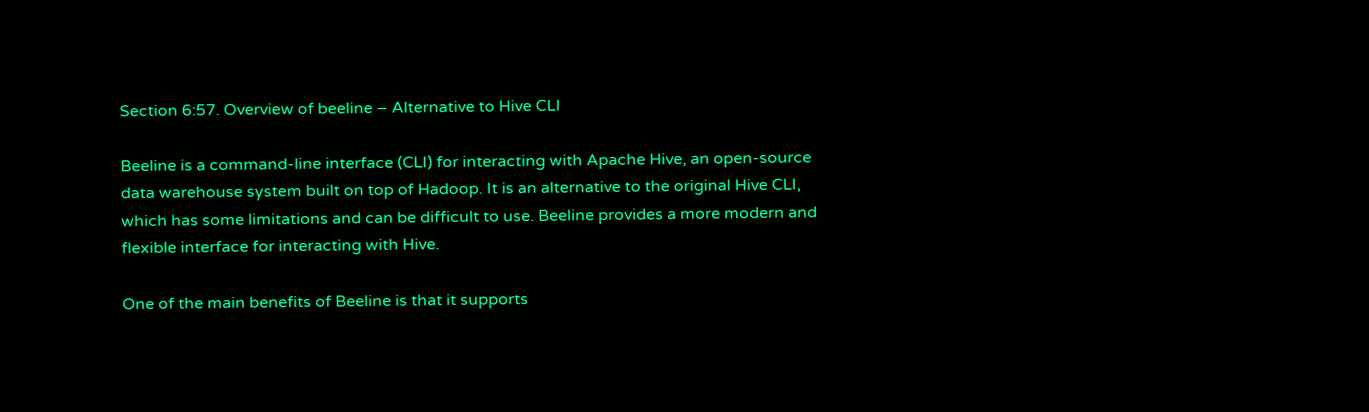Section 6:57. Overview of beeline – Alternative to Hive CLI

Beeline is a command-line interface (CLI) for interacting with Apache Hive, an open-source data warehouse system built on top of Hadoop. It is an alternative to the original Hive CLI, which has some limitations and can be difficult to use. Beeline provides a more modern and flexible interface for interacting with Hive.

One of the main benefits of Beeline is that it supports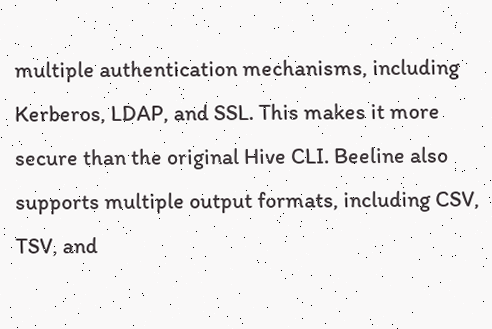multiple authentication mechanisms, including Kerberos, LDAP, and SSL. This makes it more secure than the original Hive CLI. Beeline also supports multiple output formats, including CSV, TSV, and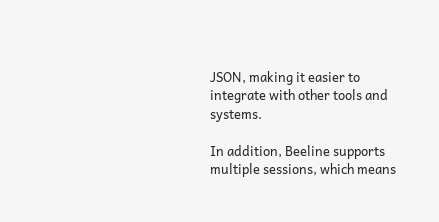JSON, making it easier to integrate with other tools and systems.

In addition, Beeline supports multiple sessions, which means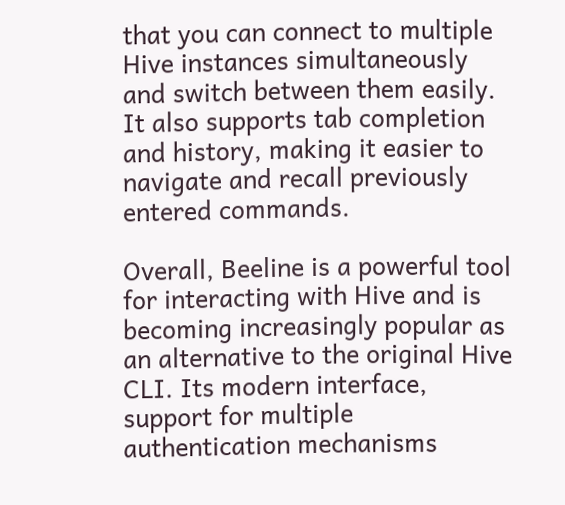that you can connect to multiple Hive instances simultaneously and switch between them easily. It also supports tab completion and history, making it easier to navigate and recall previously entered commands.

Overall, Beeline is a powerful tool for interacting with Hive and is becoming increasingly popular as an alternative to the original Hive CLI. Its modern interface, support for multiple authentication mechanisms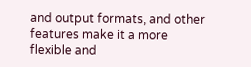and output formats, and other features make it a more flexible and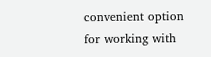convenient option for working with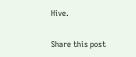Hive.

Share this post